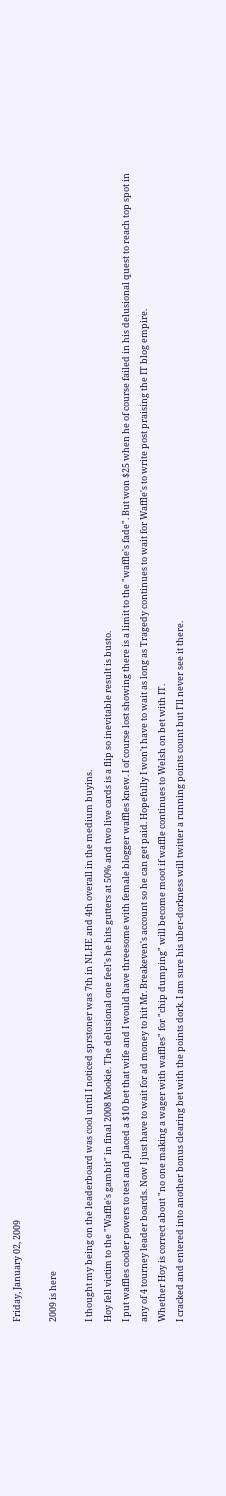Friday, January 02, 2009

2009 is here

I thought my being on the leaderboard was cool until I noticed sprstoner was 7th in NLHE and 4th overall in the medium buyins.
Hoy fell victim to the "Waffle's gambit" in final 2008 Mookie. The delusional one feel's he hits gutters at 50% and two live cards is a flip so inevitable result is busto.
I put waffles cooler powers to test and placed a $10 bet that wife and I would have threesome with female blogger waffles knew. I of course lost showing there is a limit to the "waffle's fade". But won $25 when he of course failed in his delusional quest to reach top spot in any of 4 tourney leader boards. Now I just have to wait for ad money to hit Mr. Breakeven's account so he can get paid. Hopefully I won't have to wait as long as Tragedy continues to wait for Waffle's to write post praising the IT blog empire.
Whether Hoy is correct about "no one making a wager with waffles" for "chip dumping" will become moot if waffle continues to Welsh on bet with IT.
I cracked and entered into another bonus clearing bet with the points dork. I am sure his uber-dorkness will twitter a running points count but I'll never see it there.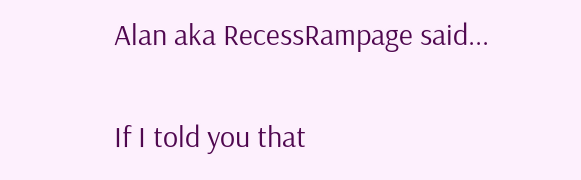Alan aka RecessRampage said...

If I told you that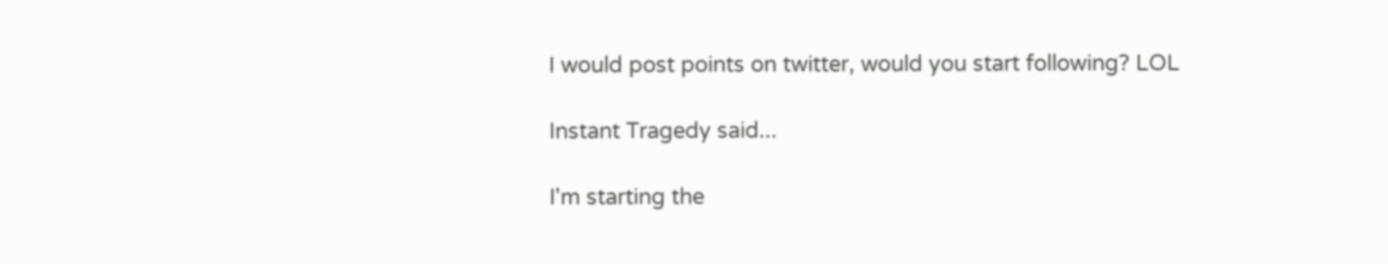I would post points on twitter, would you start following? LOL

Instant Tragedy said...

I'm starting the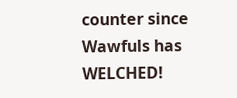counter since Wawfuls has WELCHED!